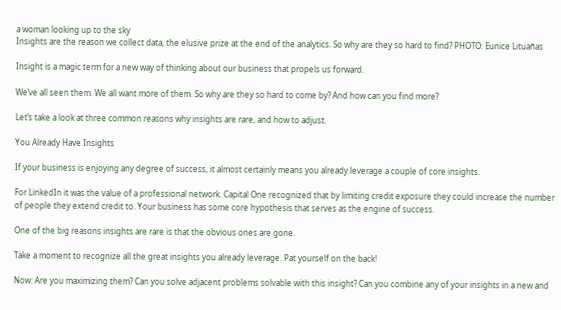a woman looking up to the sky
Insights are the reason we collect data, the elusive prize at the end of the analytics. So why are they so hard to find? PHOTO: Eunice Lituañas

Insight is a magic term for a new way of thinking about our business that propels us forward.

We’ve all seen them. We all want more of them. So why are they so hard to come by? And how can you find more?

Let’s take a look at three common reasons why insights are rare, and how to adjust.

You Already Have Insights

If your business is enjoying any degree of success, it almost certainly means you already leverage a couple of core insights.

For LinkedIn it was the value of a professional network. Capital One recognized that by limiting credit exposure they could increase the number of people they extend credit to. Your business has some core hypothesis that serves as the engine of success.

One of the big reasons insights are rare is that the obvious ones are gone.

Take a moment to recognize all the great insights you already leverage. Pat yourself on the back!

Now: Are you maximizing them? Can you solve adjacent problems solvable with this insight? Can you combine any of your insights in a new and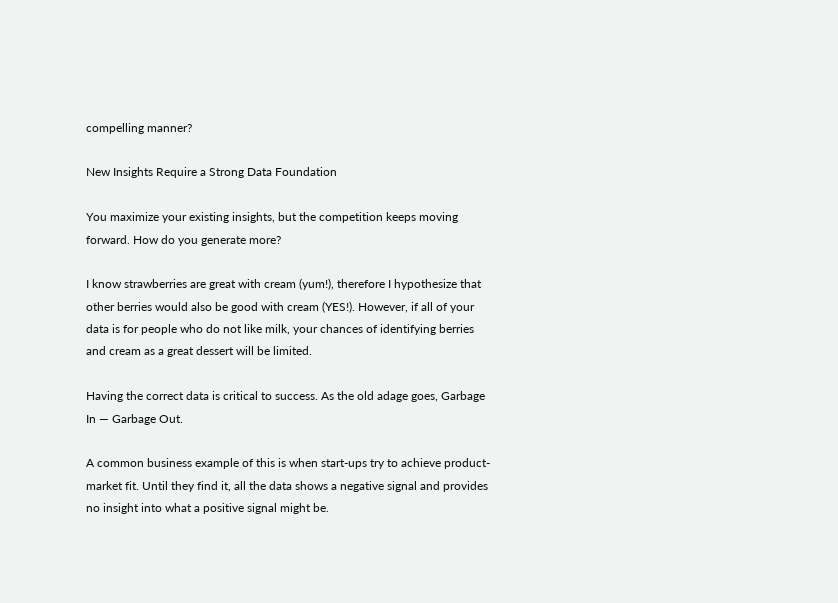compelling manner?

New Insights Require a Strong Data Foundation

You maximize your existing insights, but the competition keeps moving forward. How do you generate more?

I know strawberries are great with cream (yum!), therefore I hypothesize that other berries would also be good with cream (YES!). However, if all of your data is for people who do not like milk, your chances of identifying berries and cream as a great dessert will be limited.

Having the correct data is critical to success. As the old adage goes, Garbage In — Garbage Out.

A common business example of this is when start-ups try to achieve product-market fit. Until they find it, all the data shows a negative signal and provides no insight into what a positive signal might be.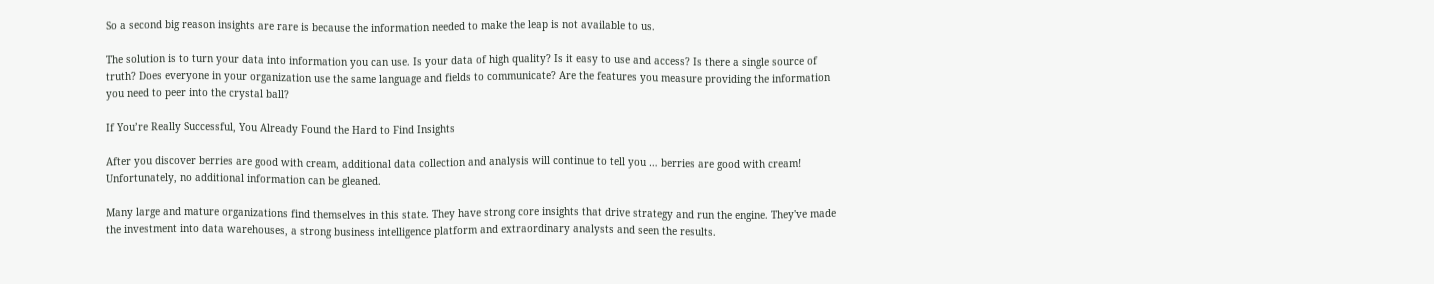So a second big reason insights are rare is because the information needed to make the leap is not available to us.

The solution is to turn your data into information you can use. Is your data of high quality? Is it easy to use and access? Is there a single source of truth? Does everyone in your organization use the same language and fields to communicate? Are the features you measure providing the information you need to peer into the crystal ball?

If You’re Really Successful, You Already Found the Hard to Find Insights

After you discover berries are good with cream, additional data collection and analysis will continue to tell you … berries are good with cream! Unfortunately, no additional information can be gleaned.

Many large and mature organizations find themselves in this state. They have strong core insights that drive strategy and run the engine. They've made the investment into data warehouses, a strong business intelligence platform and extraordinary analysts and seen the results.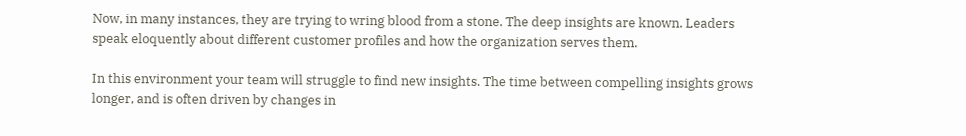Now, in many instances, they are trying to wring blood from a stone. The deep insights are known. Leaders speak eloquently about different customer profiles and how the organization serves them.

In this environment your team will struggle to find new insights. The time between compelling insights grows longer, and is often driven by changes in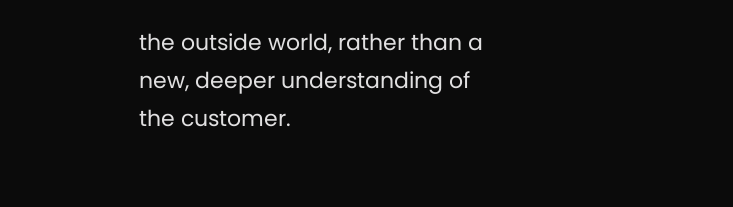the outside world, rather than a new, deeper understanding of the customer.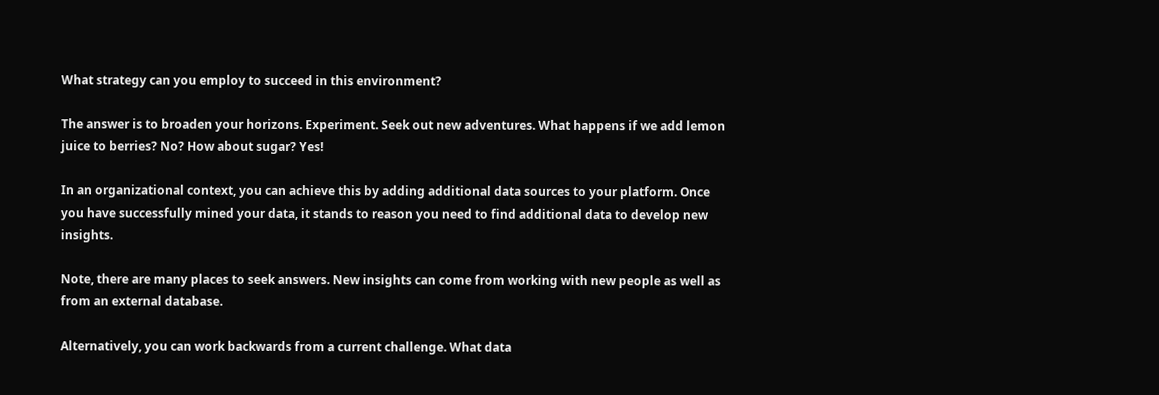What strategy can you employ to succeed in this environment?

The answer is to broaden your horizons. Experiment. Seek out new adventures. What happens if we add lemon juice to berries? No? How about sugar? Yes!

In an organizational context, you can achieve this by adding additional data sources to your platform. Once you have successfully mined your data, it stands to reason you need to find additional data to develop new insights.

Note, there are many places to seek answers. New insights can come from working with new people as well as from an external database.

Alternatively, you can work backwards from a current challenge. What data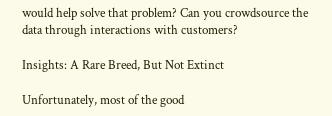would help solve that problem? Can you crowdsource the data through interactions with customers?

Insights: A Rare Breed, But Not Extinct

Unfortunately, most of the good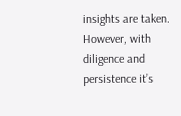insights are taken. However, with diligence and persistence it’s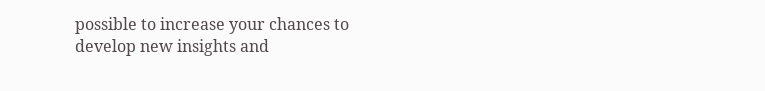possible to increase your chances to develop new insights and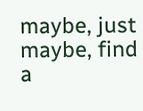maybe, just maybe, find a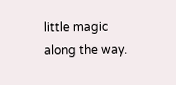little magic along the way.